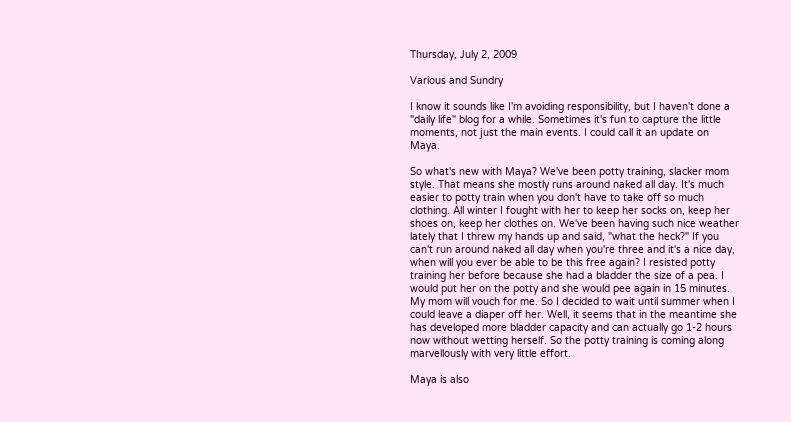Thursday, July 2, 2009

Various and Sundry

I know it sounds like I'm avoiding responsibility, but I haven't done a "daily life" blog for a while. Sometimes it's fun to capture the little moments, not just the main events. I could call it an update on Maya.

So what's new with Maya? We've been potty training, slacker mom style. That means she mostly runs around naked all day. It's much easier to potty train when you don't have to take off so much clothing. All winter I fought with her to keep her socks on, keep her shoes on, keep her clothes on. We've been having such nice weather lately that I threw my hands up and said, "what the heck?" If you can't run around naked all day when you're three and it's a nice day, when will you ever be able to be this free again? I resisted potty training her before because she had a bladder the size of a pea. I would put her on the potty and she would pee again in 15 minutes. My mom will vouch for me. So I decided to wait until summer when I could leave a diaper off her. Well, it seems that in the meantime she has developed more bladder capacity and can actually go 1-2 hours now without wetting herself. So the potty training is coming along marvellously with very little effort.

Maya is also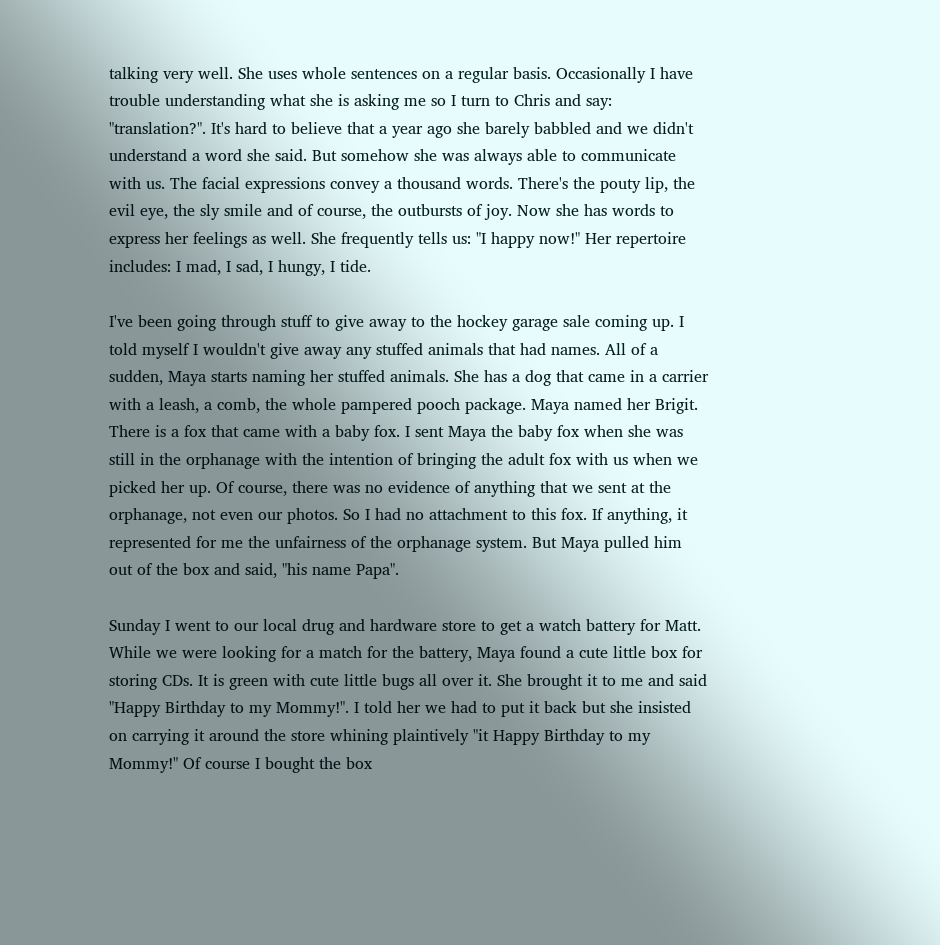talking very well. She uses whole sentences on a regular basis. Occasionally I have trouble understanding what she is asking me so I turn to Chris and say: "translation?". It's hard to believe that a year ago she barely babbled and we didn't understand a word she said. But somehow she was always able to communicate with us. The facial expressions convey a thousand words. There's the pouty lip, the evil eye, the sly smile and of course, the outbursts of joy. Now she has words to express her feelings as well. She frequently tells us: "I happy now!" Her repertoire includes: I mad, I sad, I hungy, I tide.

I've been going through stuff to give away to the hockey garage sale coming up. I told myself I wouldn't give away any stuffed animals that had names. All of a sudden, Maya starts naming her stuffed animals. She has a dog that came in a carrier with a leash, a comb, the whole pampered pooch package. Maya named her Brigit. There is a fox that came with a baby fox. I sent Maya the baby fox when she was still in the orphanage with the intention of bringing the adult fox with us when we picked her up. Of course, there was no evidence of anything that we sent at the orphanage, not even our photos. So I had no attachment to this fox. If anything, it represented for me the unfairness of the orphanage system. But Maya pulled him out of the box and said, "his name Papa".

Sunday I went to our local drug and hardware store to get a watch battery for Matt. While we were looking for a match for the battery, Maya found a cute little box for storing CDs. It is green with cute little bugs all over it. She brought it to me and said "Happy Birthday to my Mommy!". I told her we had to put it back but she insisted on carrying it around the store whining plaintively "it Happy Birthday to my Mommy!" Of course I bought the box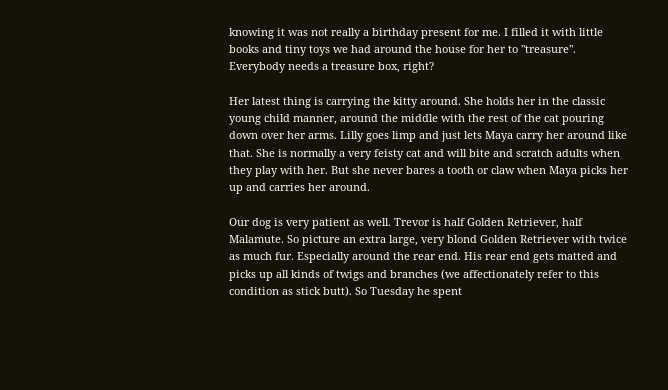knowing it was not really a birthday present for me. I filled it with little books and tiny toys we had around the house for her to "treasure". Everybody needs a treasure box, right?

Her latest thing is carrying the kitty around. She holds her in the classic young child manner, around the middle with the rest of the cat pouring down over her arms. Lilly goes limp and just lets Maya carry her around like that. She is normally a very feisty cat and will bite and scratch adults when they play with her. But she never bares a tooth or claw when Maya picks her up and carries her around.

Our dog is very patient as well. Trevor is half Golden Retriever, half Malamute. So picture an extra large, very blond Golden Retriever with twice as much fur. Especially around the rear end. His rear end gets matted and picks up all kinds of twigs and branches (we affectionately refer to this condition as stick butt). So Tuesday he spent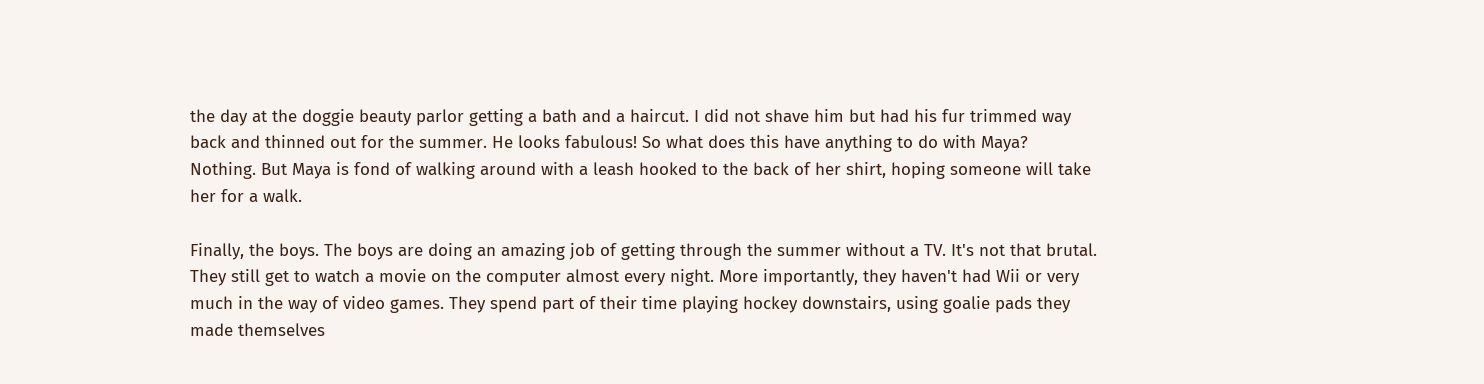the day at the doggie beauty parlor getting a bath and a haircut. I did not shave him but had his fur trimmed way back and thinned out for the summer. He looks fabulous! So what does this have anything to do with Maya? Nothing. But Maya is fond of walking around with a leash hooked to the back of her shirt, hoping someone will take her for a walk.

Finally, the boys. The boys are doing an amazing job of getting through the summer without a TV. It's not that brutal. They still get to watch a movie on the computer almost every night. More importantly, they haven't had Wii or very much in the way of video games. They spend part of their time playing hockey downstairs, using goalie pads they made themselves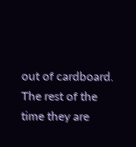out of cardboard. The rest of the time they are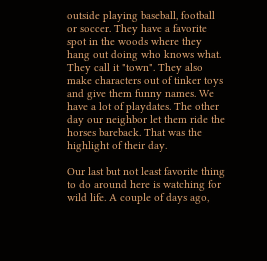outside playing baseball, football or soccer. They have a favorite spot in the woods where they hang out doing who knows what. They call it "town". They also make characters out of tinker toys and give them funny names. We have a lot of playdates. The other day our neighbor let them ride the horses bareback. That was the highlight of their day.

Our last but not least favorite thing to do around here is watching for wild life. A couple of days ago,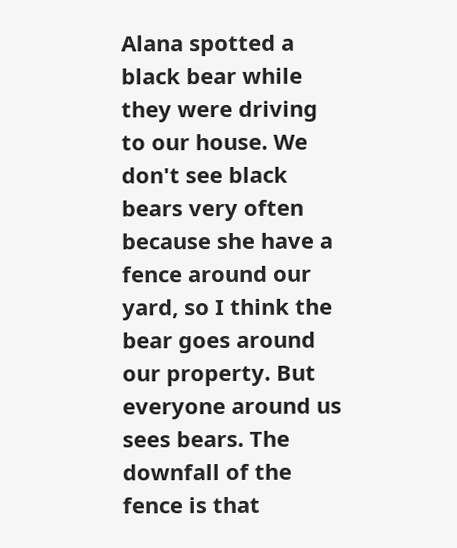Alana spotted a black bear while they were driving to our house. We don't see black bears very often because she have a fence around our yard, so I think the bear goes around our property. But everyone around us sees bears. The downfall of the fence is that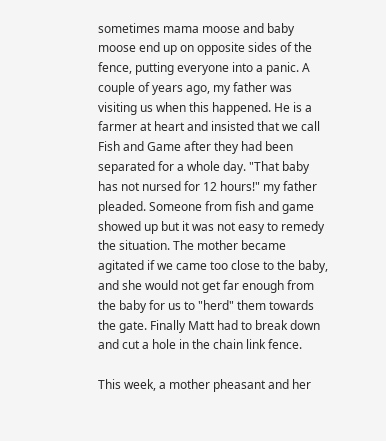sometimes mama moose and baby moose end up on opposite sides of the fence, putting everyone into a panic. A couple of years ago, my father was visiting us when this happened. He is a farmer at heart and insisted that we call Fish and Game after they had been separated for a whole day. "That baby has not nursed for 12 hours!" my father pleaded. Someone from fish and game showed up but it was not easy to remedy the situation. The mother became agitated if we came too close to the baby, and she would not get far enough from the baby for us to "herd" them towards the gate. Finally Matt had to break down and cut a hole in the chain link fence.

This week, a mother pheasant and her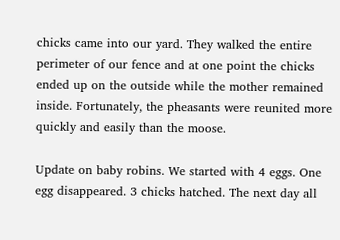chicks came into our yard. They walked the entire perimeter of our fence and at one point the chicks ended up on the outside while the mother remained inside. Fortunately, the pheasants were reunited more quickly and easily than the moose.

Update on baby robins. We started with 4 eggs. One egg disappeared. 3 chicks hatched. The next day all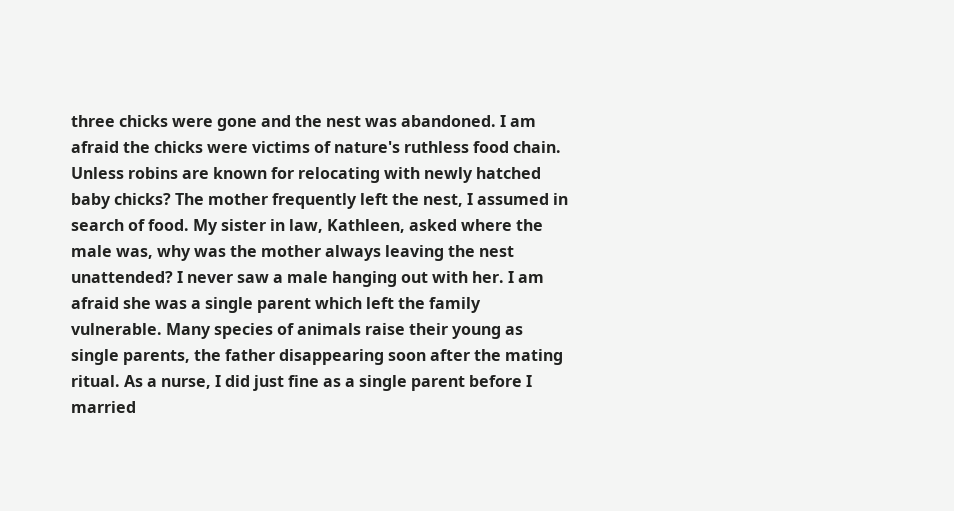three chicks were gone and the nest was abandoned. I am afraid the chicks were victims of nature's ruthless food chain. Unless robins are known for relocating with newly hatched baby chicks? The mother frequently left the nest, I assumed in search of food. My sister in law, Kathleen, asked where the male was, why was the mother always leaving the nest unattended? I never saw a male hanging out with her. I am afraid she was a single parent which left the family vulnerable. Many species of animals raise their young as single parents, the father disappearing soon after the mating ritual. As a nurse, I did just fine as a single parent before I married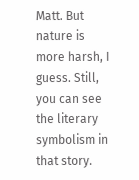Matt. But nature is more harsh, I guess. Still, you can see the literary symbolism in that story.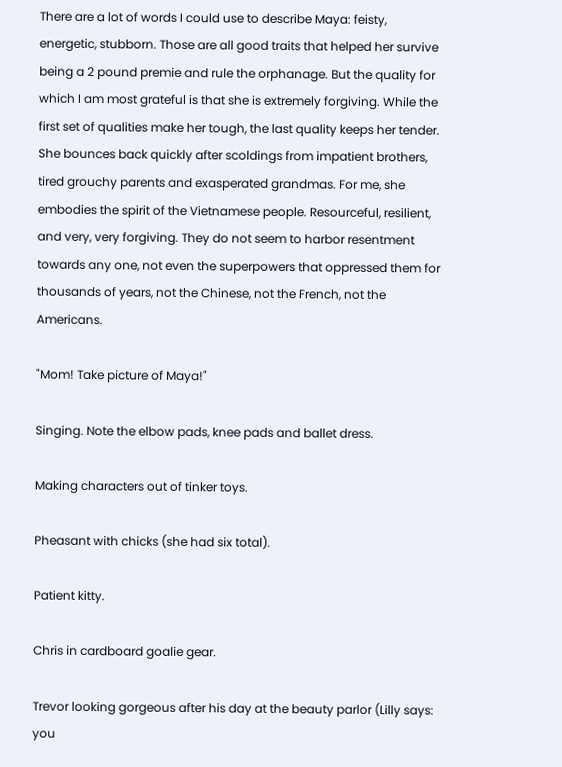There are a lot of words I could use to describe Maya: feisty, energetic, stubborn. Those are all good traits that helped her survive being a 2 pound premie and rule the orphanage. But the quality for which I am most grateful is that she is extremely forgiving. While the first set of qualities make her tough, the last quality keeps her tender. She bounces back quickly after scoldings from impatient brothers, tired grouchy parents and exasperated grandmas. For me, she embodies the spirit of the Vietnamese people. Resourceful, resilient, and very, very forgiving. They do not seem to harbor resentment towards any one, not even the superpowers that oppressed them for thousands of years, not the Chinese, not the French, not the Americans.

"Mom! Take picture of Maya!"

Singing. Note the elbow pads, knee pads and ballet dress.

Making characters out of tinker toys.

Pheasant with chicks (she had six total).

Patient kitty.

Chris in cardboard goalie gear.

Trevor looking gorgeous after his day at the beauty parlor (Lilly says: you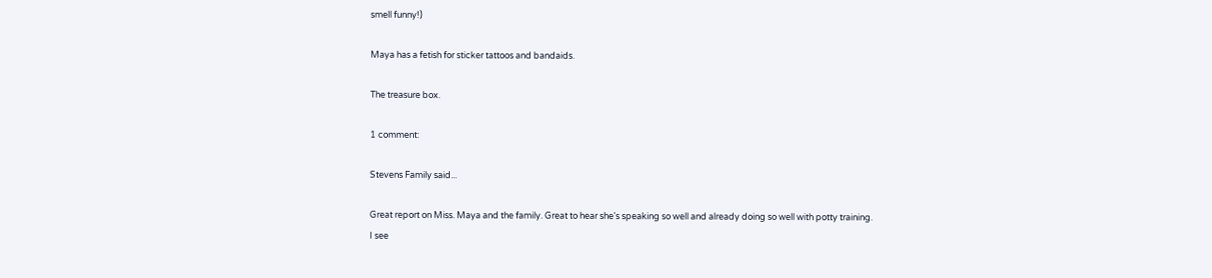smell funny!)

Maya has a fetish for sticker tattoos and bandaids.

The treasure box.

1 comment:

Stevens Family said...

Great report on Miss. Maya and the family. Great to hear she's speaking so well and already doing so well with potty training.
I see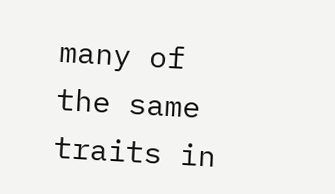many of the same traits in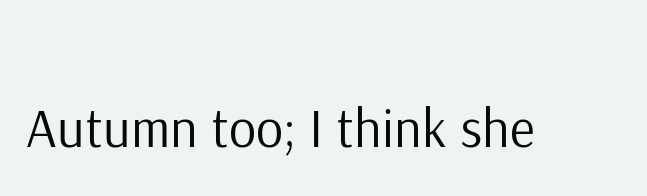Autumn too; I think she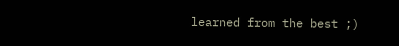learned from the best ;)